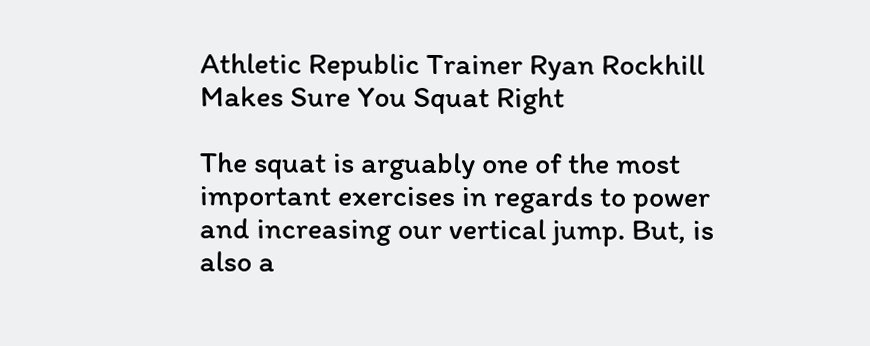Athletic Republic Trainer Ryan Rockhill Makes Sure You Squat Right

The squat is arguably one of the most important exercises in regards to power and increasing our vertical jump. But, is also a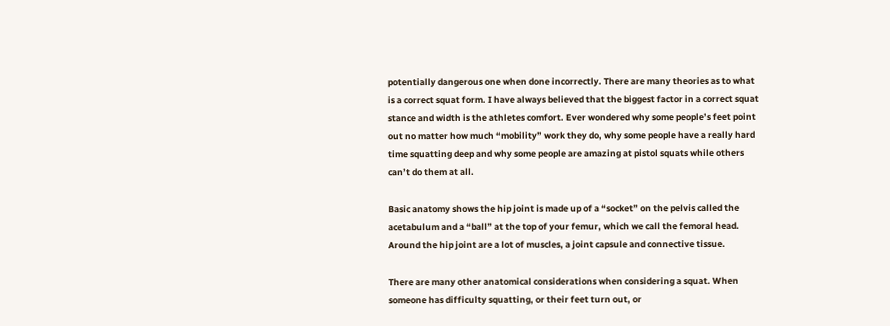potentially dangerous one when done incorrectly. There are many theories as to what is a correct squat form. I have always believed that the biggest factor in a correct squat stance and width is the athletes comfort. Ever wondered why some people’s feet point out no matter how much “mobility” work they do, why some people have a really hard time squatting deep and why some people are amazing at pistol squats while others can’t do them at all.

Basic anatomy shows the hip joint is made up of a “socket” on the pelvis called the acetabulum and a “ball” at the top of your femur, which we call the femoral head. Around the hip joint are a lot of muscles, a joint capsule and connective tissue.

There are many other anatomical considerations when considering a squat. When someone has difficulty squatting, or their feet turn out, or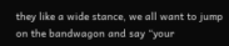they like a wide stance, we all want to jump on the bandwagon and say “your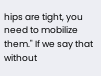hips are tight, you need to mobilize them." If we say that without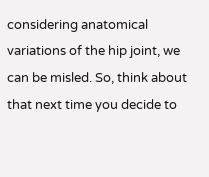considering anatomical variations of the hip joint, we can be misled. So, think about that next time you decide to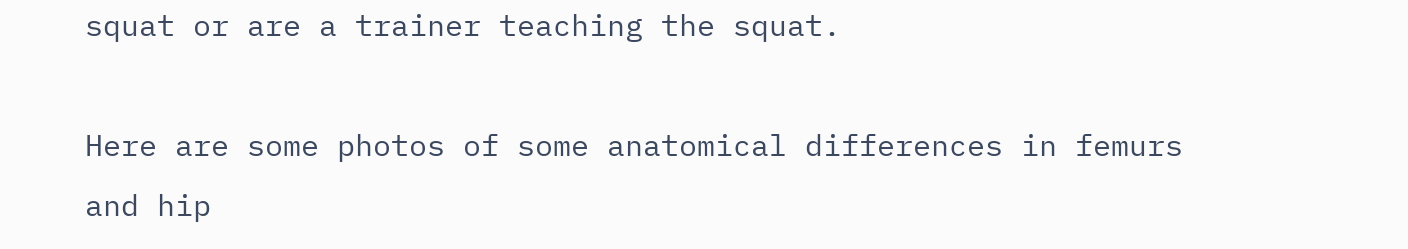squat or are a trainer teaching the squat.

Here are some photos of some anatomical differences in femurs and hip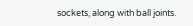sockets, along with ball joints.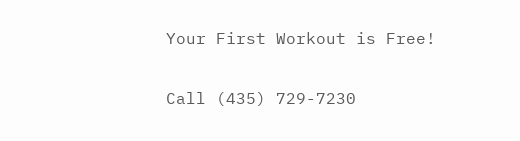Your First Workout is Free!

Call (435) 729-7230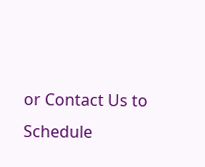or Contact Us to Schedule